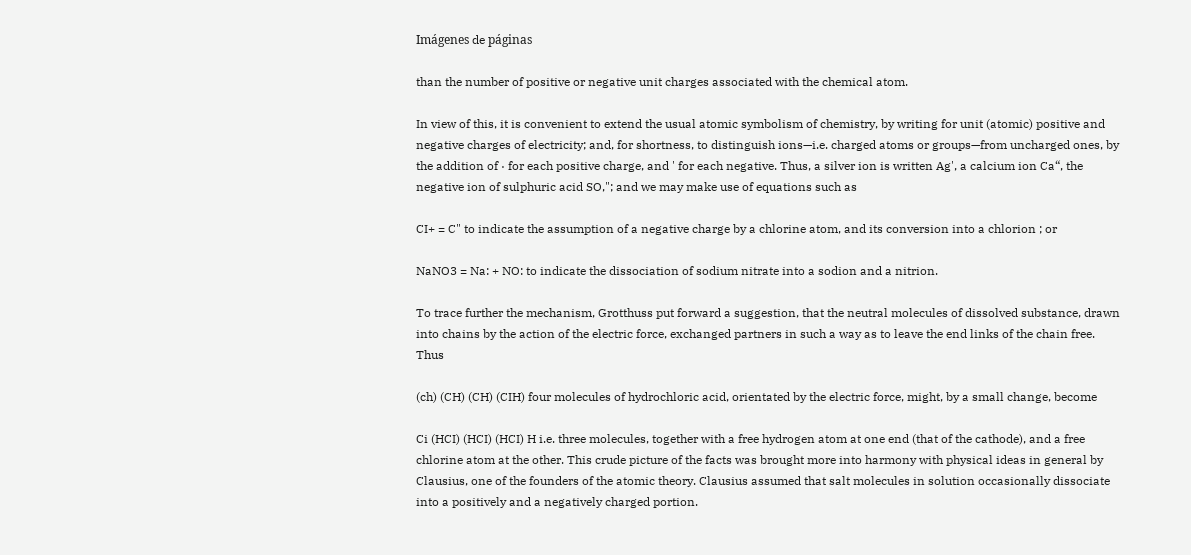Imágenes de páginas

than the number of positive or negative unit charges associated with the chemical atom.

In view of this, it is convenient to extend the usual atomic symbolism of chemistry, by writing for unit (atomic) positive and negative charges of electricity; and, for shortness, to distinguish ions—i.e. charged atoms or groups—from uncharged ones, by the addition of · for each positive charge, and ' for each negative. Thus, a silver ion is written Ag', a calcium ion Ca“, the negative ion of sulphuric acid SO,"; and we may make use of equations such as

CI+ = C" to indicate the assumption of a negative charge by a chlorine atom, and its conversion into a chlorion ; or

NaNO3 = Na: + NO: to indicate the dissociation of sodium nitrate into a sodion and a nitrion.

To trace further the mechanism, Grotthuss put forward a suggestion, that the neutral molecules of dissolved substance, drawn into chains by the action of the electric force, exchanged partners in such a way as to leave the end links of the chain free. Thus

(ch) (CH) (CH) (CIH) four molecules of hydrochloric acid, orientated by the electric force, might, by a small change, become

Ci (HCI) (HCI) (HCI) H i.e. three molecules, together with a free hydrogen atom at one end (that of the cathode), and a free chlorine atom at the other. This crude picture of the facts was brought more into harmony with physical ideas in general by Clausius, one of the founders of the atomic theory. Clausius assumed that salt molecules in solution occasionally dissociate into a positively and a negatively charged portion.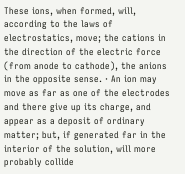These ions, when formed, will, according to the laws of electrostatics, move; the cations in the direction of the electric force (from anode to cathode), the anions in the opposite sense. · An ion may move as far as one of the electrodes and there give up its charge, and appear as a deposit of ordinary matter; but, if generated far in the interior of the solution, will more probably collide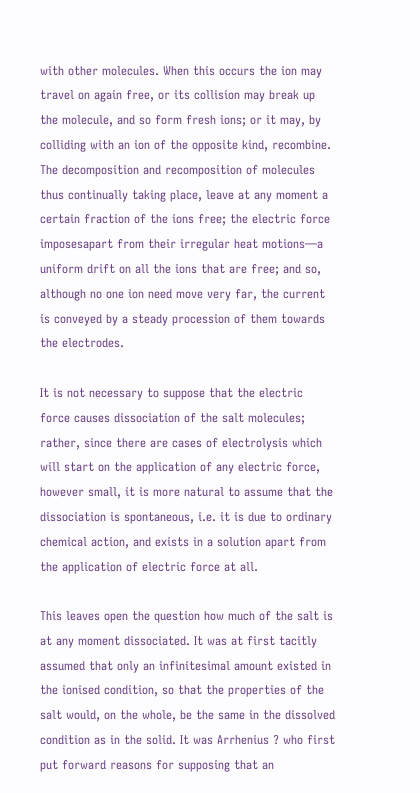with other molecules. When this occurs the ion may travel on again free, or its collision may break up the molecule, and so form fresh ions; or it may, by colliding with an ion of the opposite kind, recombine. The decomposition and recomposition of molecules thus continually taking place, leave at any moment a certain fraction of the ions free; the electric force imposesapart from their irregular heat motions—a uniform drift on all the ions that are free; and so, although no one ion need move very far, the current is conveyed by a steady procession of them towards the electrodes.

It is not necessary to suppose that the electric force causes dissociation of the salt molecules; rather, since there are cases of electrolysis which will start on the application of any electric force, however small, it is more natural to assume that the dissociation is spontaneous, i.e. it is due to ordinary chemical action, and exists in a solution apart from the application of electric force at all.

This leaves open the question how much of the salt is at any moment dissociated. It was at first tacitly assumed that only an infinitesimal amount existed in the ionised condition, so that the properties of the salt would, on the whole, be the same in the dissolved condition as in the solid. It was Arrhenius ? who first put forward reasons for supposing that an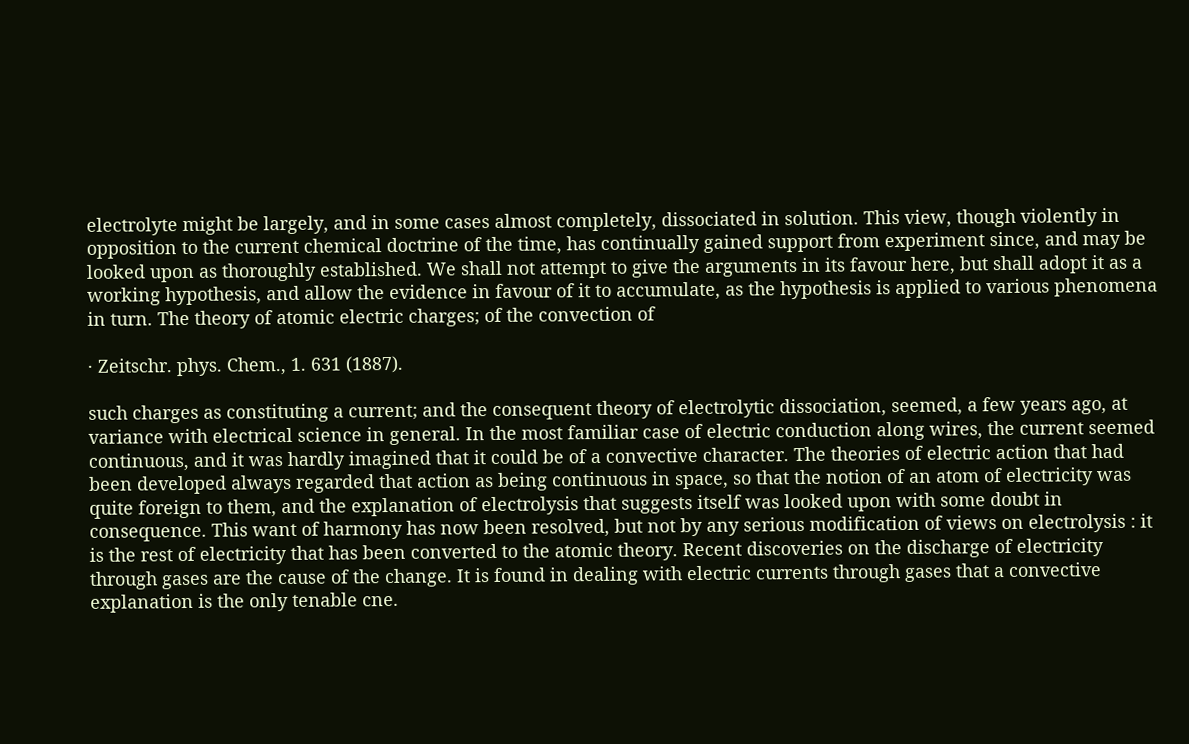electrolyte might be largely, and in some cases almost completely, dissociated in solution. This view, though violently in opposition to the current chemical doctrine of the time, has continually gained support from experiment since, and may be looked upon as thoroughly established. We shall not attempt to give the arguments in its favour here, but shall adopt it as a working hypothesis, and allow the evidence in favour of it to accumulate, as the hypothesis is applied to various phenomena in turn. The theory of atomic electric charges; of the convection of

· Zeitschr. phys. Chem., 1. 631 (1887).

such charges as constituting a current; and the consequent theory of electrolytic dissociation, seemed, a few years ago, at variance with electrical science in general. In the most familiar case of electric conduction along wires, the current seemed continuous, and it was hardly imagined that it could be of a convective character. The theories of electric action that had been developed always regarded that action as being continuous in space, so that the notion of an atom of electricity was quite foreign to them, and the explanation of electrolysis that suggests itself was looked upon with some doubt in consequence. This want of harmony has now been resolved, but not by any serious modification of views on electrolysis : it is the rest of electricity that has been converted to the atomic theory. Recent discoveries on the discharge of electricity through gases are the cause of the change. It is found in dealing with electric currents through gases that a convective explanation is the only tenable cne.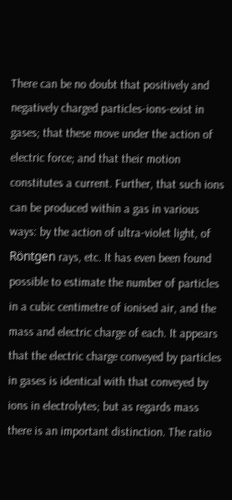There can be no doubt that positively and negatively charged particles-ions-exist in gases; that these move under the action of electric force; and that their motion constitutes a current. Further, that such ions can be produced within a gas in various ways: by the action of ultra-violet light, of Röntgen rays, etc. It has even been found possible to estimate the number of particles in a cubic centimetre of ionised air, and the mass and electric charge of each. It appears that the electric charge conveyed by particles in gases is identical with that conveyed by ions in electrolytes; but as regards mass there is an important distinction. The ratio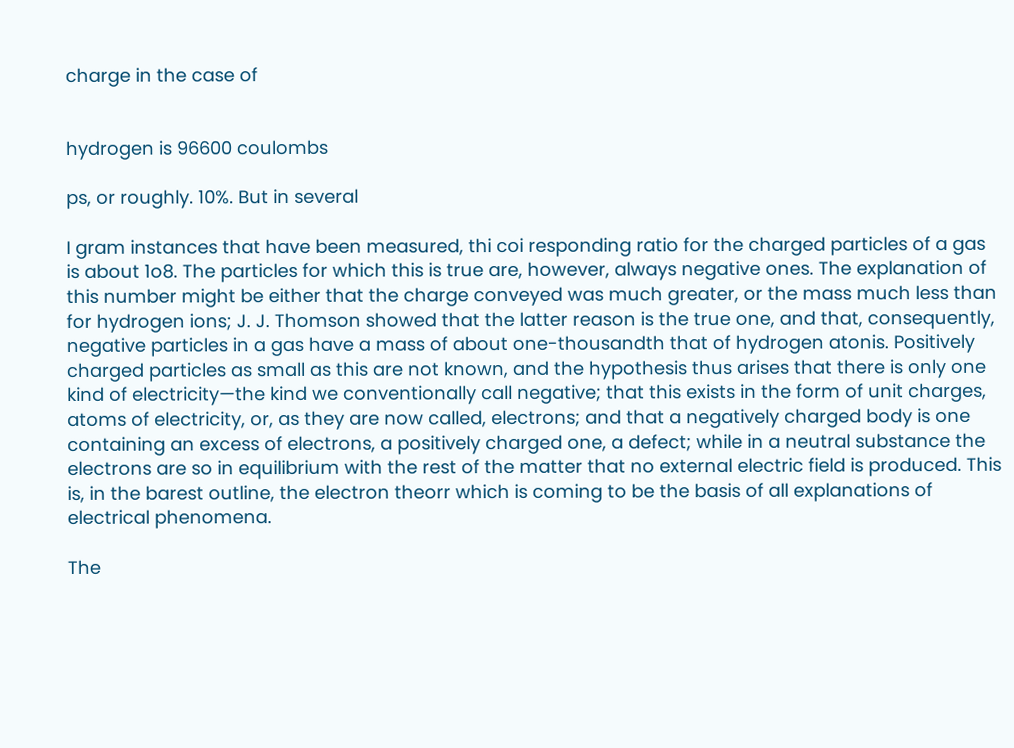charge in the case of


hydrogen is 96600 coulombs

ps, or roughly. 10%. But in several

I gram instances that have been measured, thi coi responding ratio for the charged particles of a gas is about 1o8. The particles for which this is true are, however, always negative ones. The explanation of this number might be either that the charge conveyed was much greater, or the mass much less than for hydrogen ions; J. J. Thomson showed that the latter reason is the true one, and that, consequently, negative particles in a gas have a mass of about one-thousandth that of hydrogen atonis. Positively charged particles as small as this are not known, and the hypothesis thus arises that there is only one kind of electricity—the kind we conventionally call negative; that this exists in the form of unit charges, atoms of electricity, or, as they are now called, electrons; and that a negatively charged body is one containing an excess of electrons, a positively charged one, a defect; while in a neutral substance the electrons are so in equilibrium with the rest of the matter that no external electric field is produced. This is, in the barest outline, the electron theorr which is coming to be the basis of all explanations of electrical phenomena.

The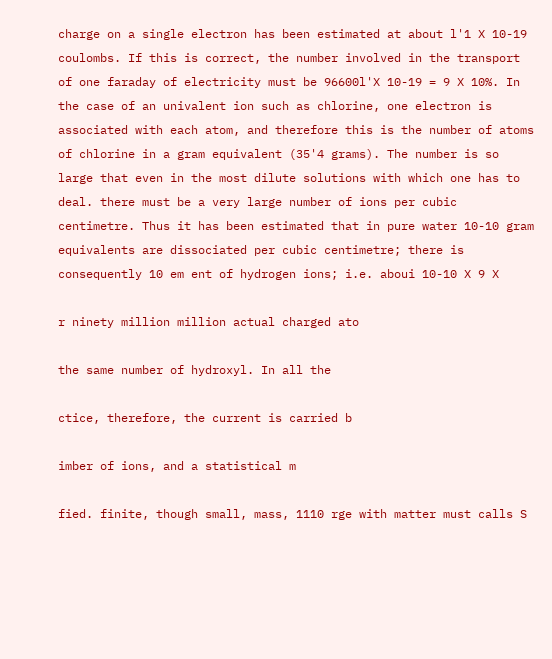charge on a single electron has been estimated at about l'1 X 10-19 coulombs. If this is correct, the number involved in the transport of one faraday of electricity must be 96600l'X 10-19 = 9 X 10%. In the case of an univalent ion such as chlorine, one electron is associated with each atom, and therefore this is the number of atoms of chlorine in a gram equivalent (35'4 grams). The number is so large that even in the most dilute solutions with which one has to deal. there must be a very large number of ions per cubic centimetre. Thus it has been estimated that in pure water 10-10 gram equivalents are dissociated per cubic centimetre; there is consequently 10 em ent of hydrogen ions; i.e. aboui 10-10 X 9 X

r ninety million million actual charged ato

the same number of hydroxyl. In all the

ctice, therefore, the current is carried b

imber of ions, and a statistical m

fied. finite, though small, mass, 1110 rge with matter must calls S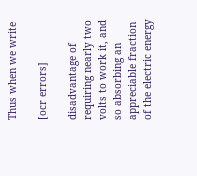Thus when we write

[ocr errors]

disadvantage of requiring nearly two volts to work it, and so absorbing an appreciable fraction of the electric energy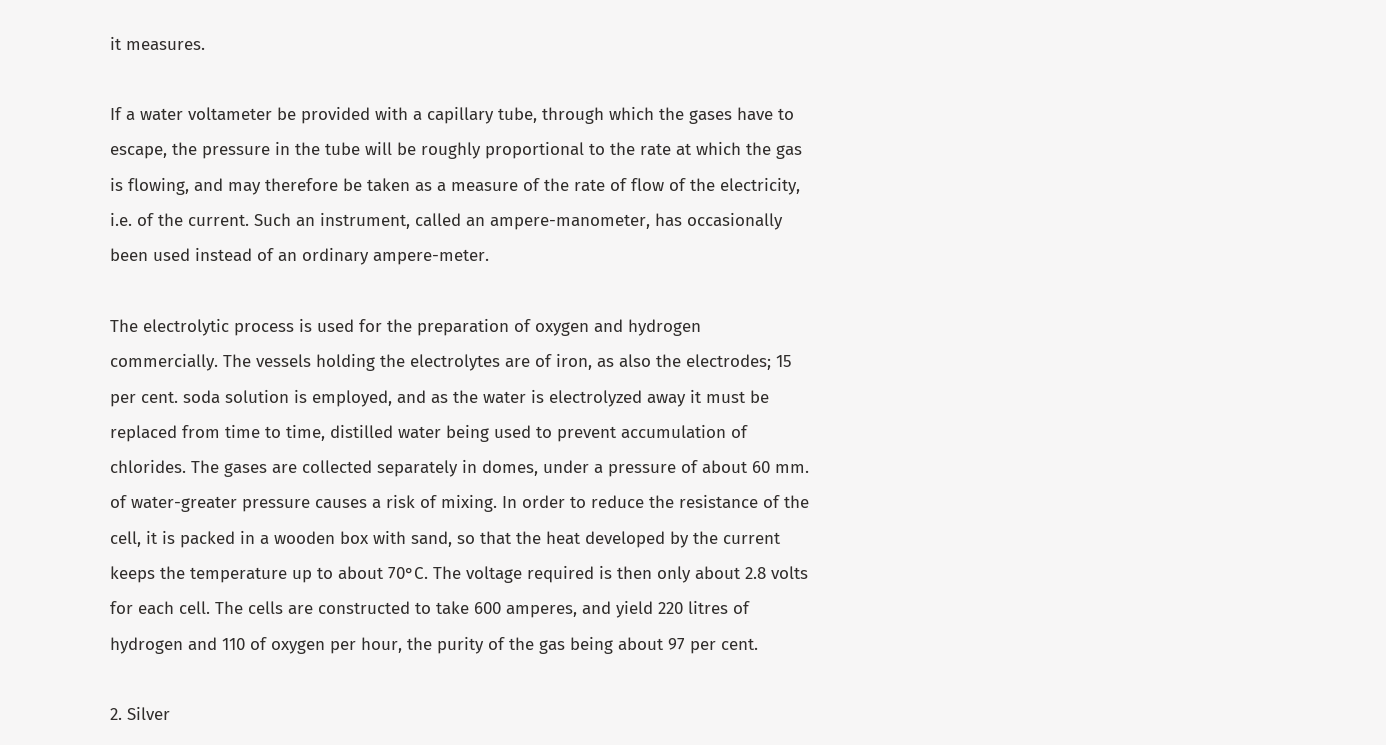it measures.

If a water voltameter be provided with a capillary tube, through which the gases have to escape, the pressure in the tube will be roughly proportional to the rate at which the gas is flowing, and may therefore be taken as a measure of the rate of flow of the electricity, i.e. of the current. Such an instrument, called an ampere-manometer, has occasionally been used instead of an ordinary ampere-meter.

The electrolytic process is used for the preparation of oxygen and hydrogen commercially. The vessels holding the electrolytes are of iron, as also the electrodes; 15 per cent. soda solution is employed, and as the water is electrolyzed away it must be replaced from time to time, distilled water being used to prevent accumulation of chlorides. The gases are collected separately in domes, under a pressure of about 60 mm. of water-greater pressure causes a risk of mixing. In order to reduce the resistance of the cell, it is packed in a wooden box with sand, so that the heat developed by the current keeps the temperature up to about 70°C. The voltage required is then only about 2.8 volts for each cell. The cells are constructed to take 600 amperes, and yield 220 litres of hydrogen and 110 of oxygen per hour, the purity of the gas being about 97 per cent.

2. Silver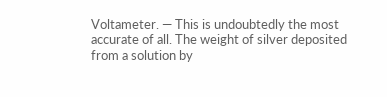Voltameter. — This is undoubtedly the most accurate of all. The weight of silver deposited from a solution by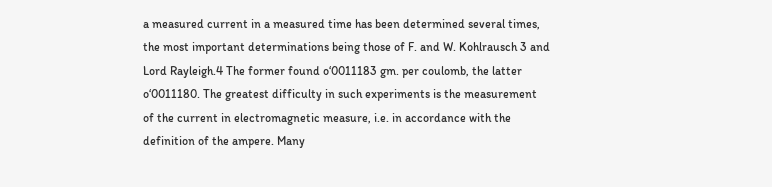a measured current in a measured time has been determined several times, the most important determinations being those of F. and W. Kohlrausch 3 and Lord Rayleigh.4 The former found o‘0011183 gm. per coulomb, the latter o‘0011180. The greatest difficulty in such experiments is the measurement of the current in electromagnetic measure, i.e. in accordance with the definition of the ampere. Many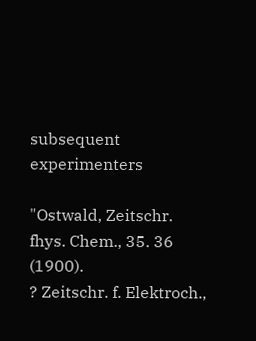subsequent experimenters

"Ostwald, Zeitschr. fhys. Chem., 35. 36 (1900).
? Zeitschr. f. Elektroch.,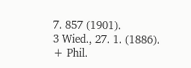7. 857 (1901).
3 Wied., 27. 1. (1886).
+ Phil.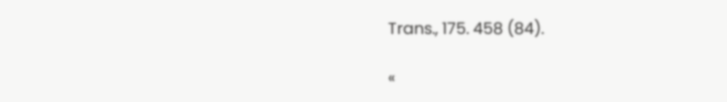Trans., 175. 458 (84).

«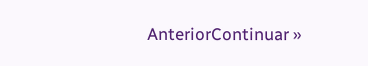AnteriorContinuar »